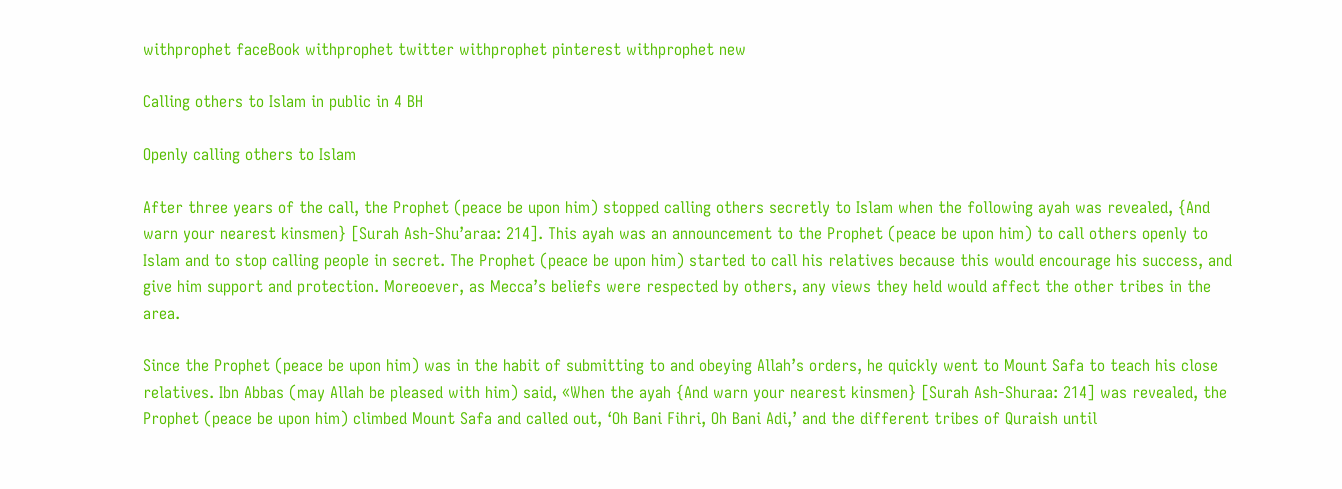withprophet faceBook withprophet twitter withprophet pinterest withprophet new

Calling others to Islam in public in 4 BH

Openly calling others to Islam

After three years of the call, the Prophet (peace be upon him) stopped calling others secretly to Islam when the following ayah was revealed, {And warn your nearest kinsmen} [Surah Ash-Shu’araa: 214]. This ayah was an announcement to the Prophet (peace be upon him) to call others openly to Islam and to stop calling people in secret. The Prophet (peace be upon him) started to call his relatives because this would encourage his success, and give him support and protection. Moreoever, as Mecca’s beliefs were respected by others, any views they held would affect the other tribes in the area.

Since the Prophet (peace be upon him) was in the habit of submitting to and obeying Allah’s orders, he quickly went to Mount Safa to teach his close relatives. Ibn Abbas (may Allah be pleased with him) said, «When the ayah {And warn your nearest kinsmen} [Surah Ash-Shuraa: 214] was revealed, the Prophet (peace be upon him) climbed Mount Safa and called out, ‘Oh Bani Fihri, Oh Bani Adi,’ and the different tribes of Quraish until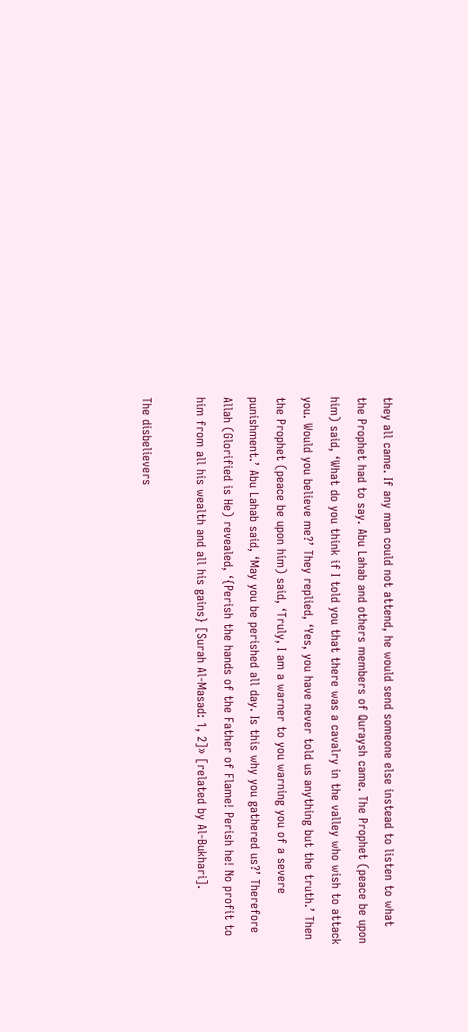they all came. If any man could not attend, he would send someone else instead to listen to what the Prophet had to say. Abu Lahab and others members of Quraysh came. The Prophet (peace be upon him) said, ‘What do you think if I told you that there was a cavalry in the valley who wish to attack you. Would you believe me?’ They replied, ‘Yes, you have never told us anything but the truth.’ Then the Prophet (peace be upon him) said, ‘Truly, I am a warner to you warning you of a severe punishment.’ Abu Lahab said, ‘May you be perished all day. Is this why you gathered us?’ Therefore Allah (Glorified is He) revealed, ‘{Perish the hands of the Father of Flame! Perish he! No profit to him from all his wealth and all his gains} [Surah Al-Masad: 1, 2]» [related by Al-Bukhari].

The disbelievers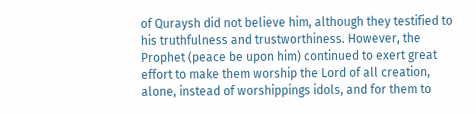of Quraysh did not believe him, although they testified to his truthfulness and trustworthiness. However, the Prophet (peace be upon him) continued to exert great effort to make them worship the Lord of all creation, alone, instead of worshippings idols, and for them to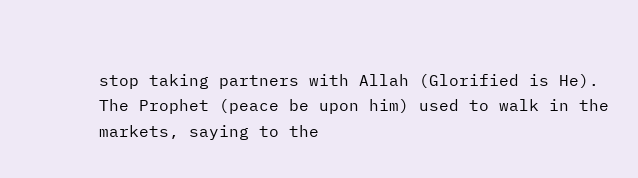stop taking partners with Allah (Glorified is He). The Prophet (peace be upon him) used to walk in the markets, saying to the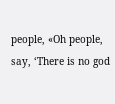people, «Oh people, say, ‘There is no god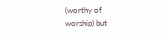(worthy of worship) but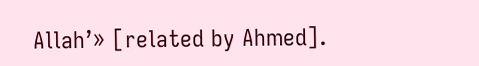Allah’» [related by Ahmed].